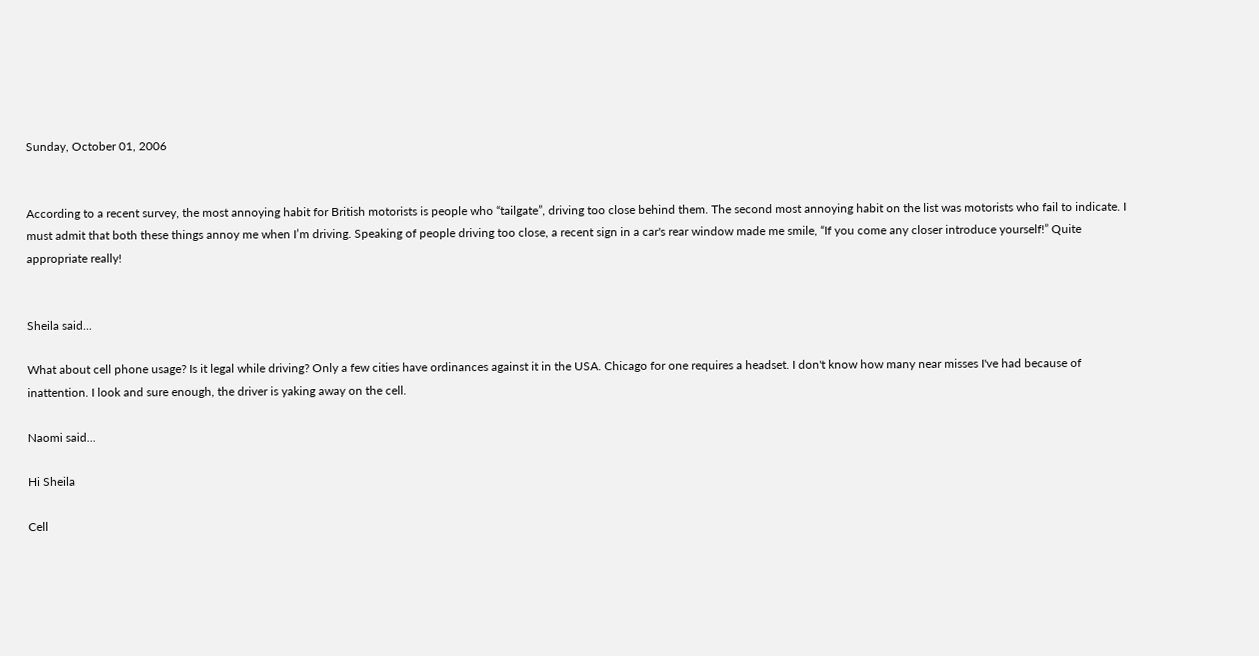Sunday, October 01, 2006


According to a recent survey, the most annoying habit for British motorists is people who “tailgate”, driving too close behind them. The second most annoying habit on the list was motorists who fail to indicate. I must admit that both these things annoy me when I’m driving. Speaking of people driving too close, a recent sign in a car's rear window made me smile, “If you come any closer introduce yourself!” Quite appropriate really!


Sheila said...

What about cell phone usage? Is it legal while driving? Only a few cities have ordinances against it in the USA. Chicago for one requires a headset. I don't know how many near misses I've had because of inattention. I look and sure enough, the driver is yaking away on the cell.

Naomi said...

Hi Sheila

Cell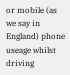or mobile (as we say in England) phone useage whilst driving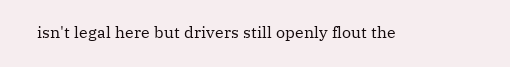isn't legal here but drivers still openly flout the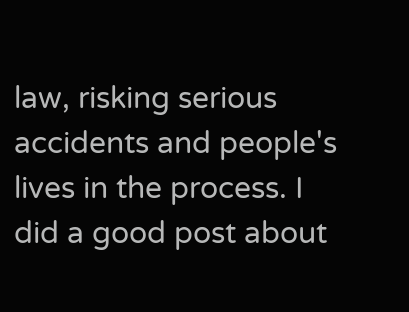law, risking serious accidents and people's lives in the process. I did a good post about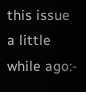this issue a little while ago:-